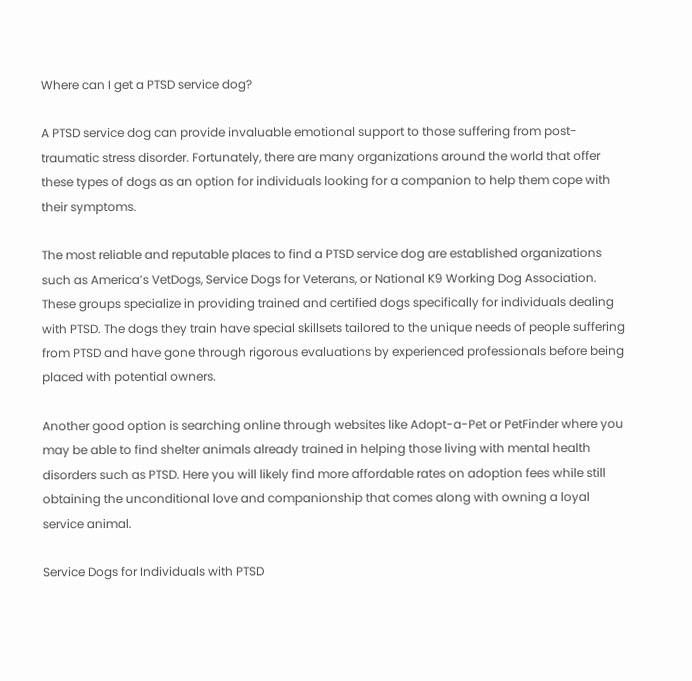Where can I get a PTSD service dog?

A PTSD service dog can provide invaluable emotional support to those suffering from post-traumatic stress disorder. Fortunately, there are many organizations around the world that offer these types of dogs as an option for individuals looking for a companion to help them cope with their symptoms.

The most reliable and reputable places to find a PTSD service dog are established organizations such as America’s VetDogs, Service Dogs for Veterans, or National K9 Working Dog Association. These groups specialize in providing trained and certified dogs specifically for individuals dealing with PTSD. The dogs they train have special skillsets tailored to the unique needs of people suffering from PTSD and have gone through rigorous evaluations by experienced professionals before being placed with potential owners.

Another good option is searching online through websites like Adopt-a-Pet or PetFinder where you may be able to find shelter animals already trained in helping those living with mental health disorders such as PTSD. Here you will likely find more affordable rates on adoption fees while still obtaining the unconditional love and companionship that comes along with owning a loyal service animal.

Service Dogs for Individuals with PTSD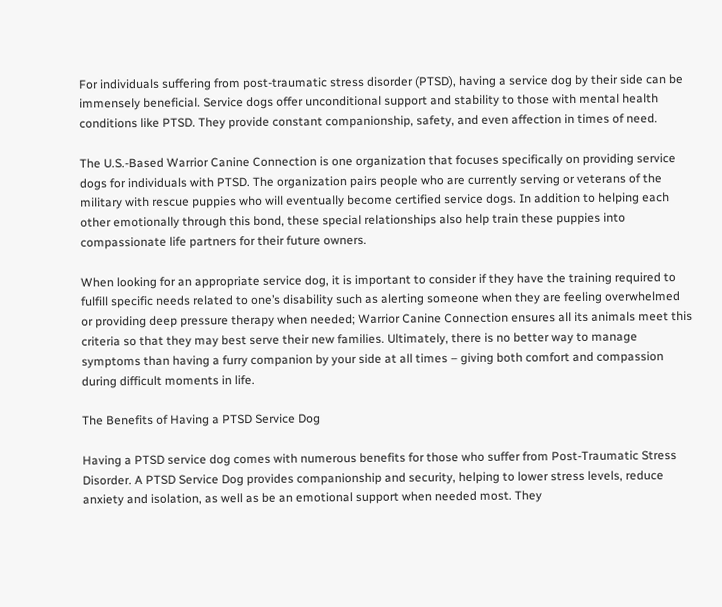For individuals suffering from post-traumatic stress disorder (PTSD), having a service dog by their side can be immensely beneficial. Service dogs offer unconditional support and stability to those with mental health conditions like PTSD. They provide constant companionship, safety, and even affection in times of need.

The U.S.-Based Warrior Canine Connection is one organization that focuses specifically on providing service dogs for individuals with PTSD. The organization pairs people who are currently serving or veterans of the military with rescue puppies who will eventually become certified service dogs. In addition to helping each other emotionally through this bond, these special relationships also help train these puppies into compassionate life partners for their future owners.

When looking for an appropriate service dog, it is important to consider if they have the training required to fulfill specific needs related to one’s disability such as alerting someone when they are feeling overwhelmed or providing deep pressure therapy when needed; Warrior Canine Connection ensures all its animals meet this criteria so that they may best serve their new families. Ultimately, there is no better way to manage symptoms than having a furry companion by your side at all times – giving both comfort and compassion during difficult moments in life.

The Benefits of Having a PTSD Service Dog

Having a PTSD service dog comes with numerous benefits for those who suffer from Post-Traumatic Stress Disorder. A PTSD Service Dog provides companionship and security, helping to lower stress levels, reduce anxiety and isolation, as well as be an emotional support when needed most. They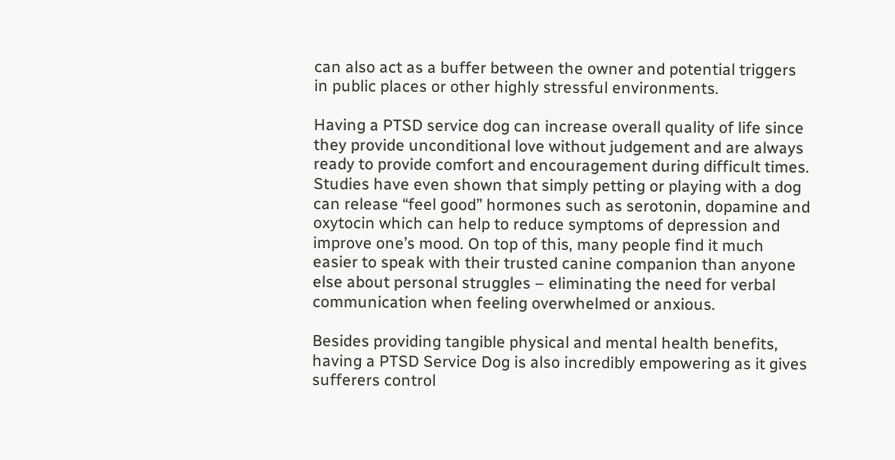can also act as a buffer between the owner and potential triggers in public places or other highly stressful environments.

Having a PTSD service dog can increase overall quality of life since they provide unconditional love without judgement and are always ready to provide comfort and encouragement during difficult times. Studies have even shown that simply petting or playing with a dog can release “feel good” hormones such as serotonin, dopamine and oxytocin which can help to reduce symptoms of depression and improve one’s mood. On top of this, many people find it much easier to speak with their trusted canine companion than anyone else about personal struggles – eliminating the need for verbal communication when feeling overwhelmed or anxious.

Besides providing tangible physical and mental health benefits, having a PTSD Service Dog is also incredibly empowering as it gives sufferers control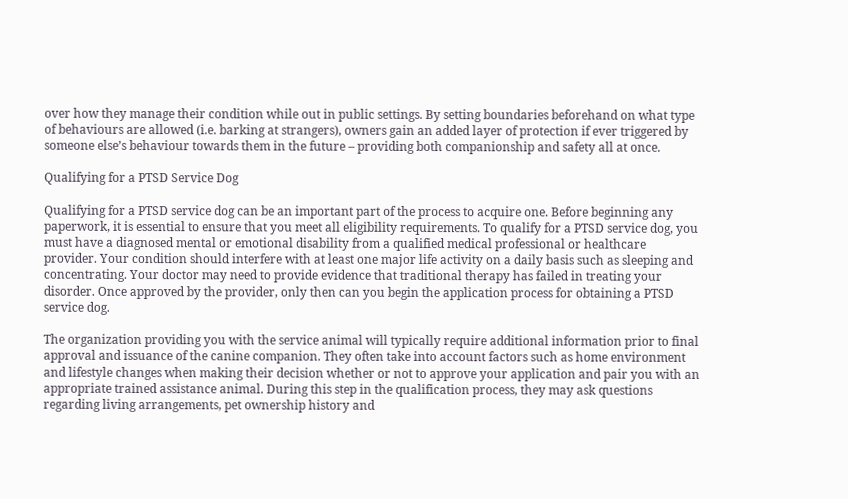over how they manage their condition while out in public settings. By setting boundaries beforehand on what type of behaviours are allowed (i.e. barking at strangers), owners gain an added layer of protection if ever triggered by someone else’s behaviour towards them in the future – providing both companionship and safety all at once.

Qualifying for a PTSD Service Dog

Qualifying for a PTSD service dog can be an important part of the process to acquire one. Before beginning any paperwork, it is essential to ensure that you meet all eligibility requirements. To qualify for a PTSD service dog, you must have a diagnosed mental or emotional disability from a qualified medical professional or healthcare provider. Your condition should interfere with at least one major life activity on a daily basis such as sleeping and concentrating. Your doctor may need to provide evidence that traditional therapy has failed in treating your disorder. Once approved by the provider, only then can you begin the application process for obtaining a PTSD service dog.

The organization providing you with the service animal will typically require additional information prior to final approval and issuance of the canine companion. They often take into account factors such as home environment and lifestyle changes when making their decision whether or not to approve your application and pair you with an appropriate trained assistance animal. During this step in the qualification process, they may ask questions regarding living arrangements, pet ownership history and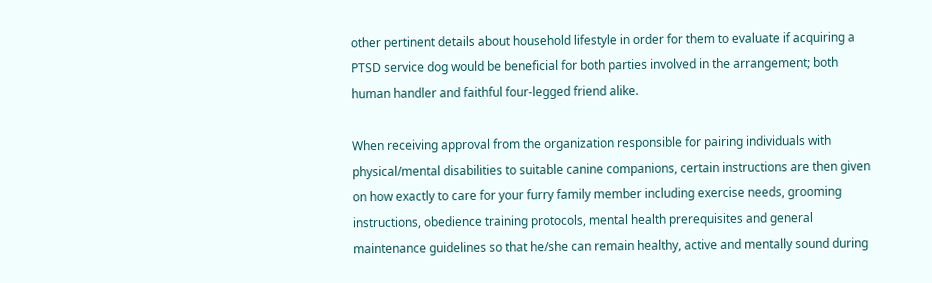other pertinent details about household lifestyle in order for them to evaluate if acquiring a PTSD service dog would be beneficial for both parties involved in the arrangement; both human handler and faithful four-legged friend alike.

When receiving approval from the organization responsible for pairing individuals with physical/mental disabilities to suitable canine companions, certain instructions are then given on how exactly to care for your furry family member including exercise needs, grooming instructions, obedience training protocols, mental health prerequisites and general maintenance guidelines so that he/she can remain healthy, active and mentally sound during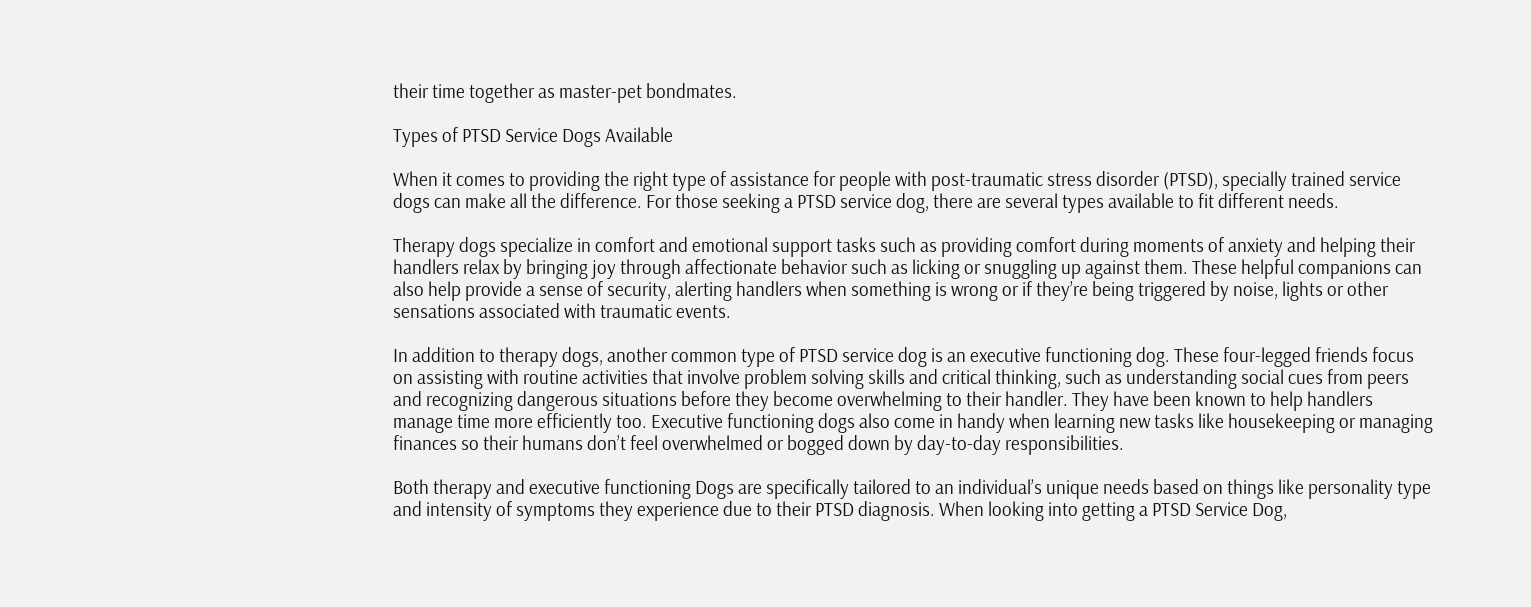their time together as master-pet bondmates.

Types of PTSD Service Dogs Available

When it comes to providing the right type of assistance for people with post-traumatic stress disorder (PTSD), specially trained service dogs can make all the difference. For those seeking a PTSD service dog, there are several types available to fit different needs.

Therapy dogs specialize in comfort and emotional support tasks such as providing comfort during moments of anxiety and helping their handlers relax by bringing joy through affectionate behavior such as licking or snuggling up against them. These helpful companions can also help provide a sense of security, alerting handlers when something is wrong or if they’re being triggered by noise, lights or other sensations associated with traumatic events.

In addition to therapy dogs, another common type of PTSD service dog is an executive functioning dog. These four-legged friends focus on assisting with routine activities that involve problem solving skills and critical thinking, such as understanding social cues from peers and recognizing dangerous situations before they become overwhelming to their handler. They have been known to help handlers manage time more efficiently too. Executive functioning dogs also come in handy when learning new tasks like housekeeping or managing finances so their humans don’t feel overwhelmed or bogged down by day-to-day responsibilities.

Both therapy and executive functioning Dogs are specifically tailored to an individual’s unique needs based on things like personality type and intensity of symptoms they experience due to their PTSD diagnosis. When looking into getting a PTSD Service Dog,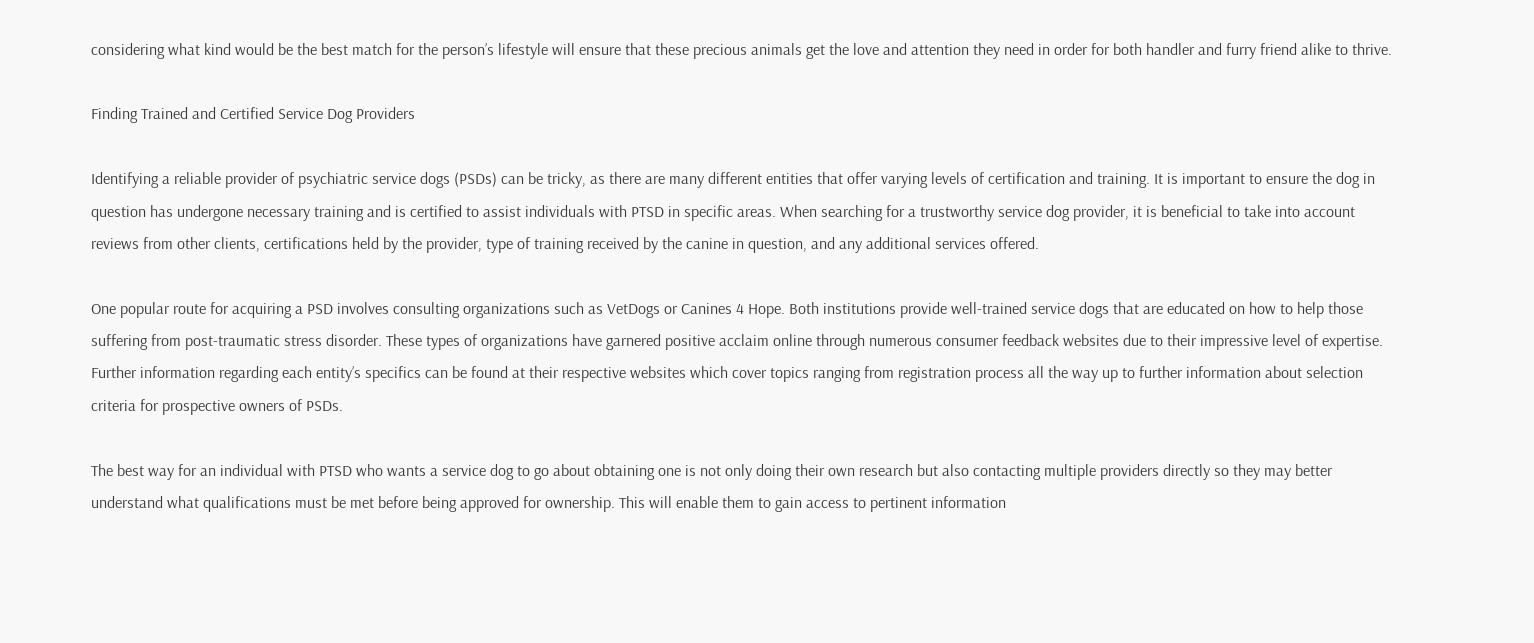considering what kind would be the best match for the person’s lifestyle will ensure that these precious animals get the love and attention they need in order for both handler and furry friend alike to thrive.

Finding Trained and Certified Service Dog Providers

Identifying a reliable provider of psychiatric service dogs (PSDs) can be tricky, as there are many different entities that offer varying levels of certification and training. It is important to ensure the dog in question has undergone necessary training and is certified to assist individuals with PTSD in specific areas. When searching for a trustworthy service dog provider, it is beneficial to take into account reviews from other clients, certifications held by the provider, type of training received by the canine in question, and any additional services offered.

One popular route for acquiring a PSD involves consulting organizations such as VetDogs or Canines 4 Hope. Both institutions provide well-trained service dogs that are educated on how to help those suffering from post-traumatic stress disorder. These types of organizations have garnered positive acclaim online through numerous consumer feedback websites due to their impressive level of expertise. Further information regarding each entity’s specifics can be found at their respective websites which cover topics ranging from registration process all the way up to further information about selection criteria for prospective owners of PSDs.

The best way for an individual with PTSD who wants a service dog to go about obtaining one is not only doing their own research but also contacting multiple providers directly so they may better understand what qualifications must be met before being approved for ownership. This will enable them to gain access to pertinent information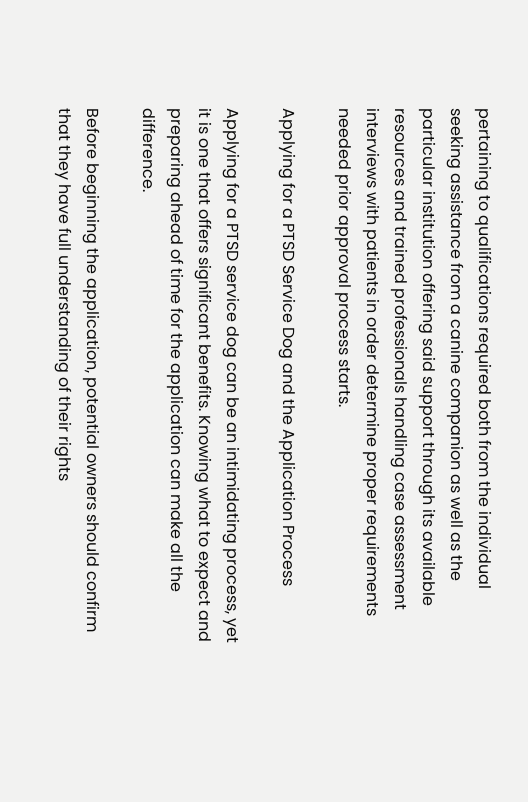pertaining to qualifications required both from the individual seeking assistance from a canine companion as well as the particular institution offering said support through its available resources and trained professionals handling case assessment interviews with patients in order determine proper requirements needed prior approval process starts.

Applying for a PTSD Service Dog and the Application Process

Applying for a PTSD service dog can be an intimidating process, yet it is one that offers significant benefits. Knowing what to expect and preparing ahead of time for the application can make all the difference.

Before beginning the application, potential owners should confirm that they have full understanding of their rights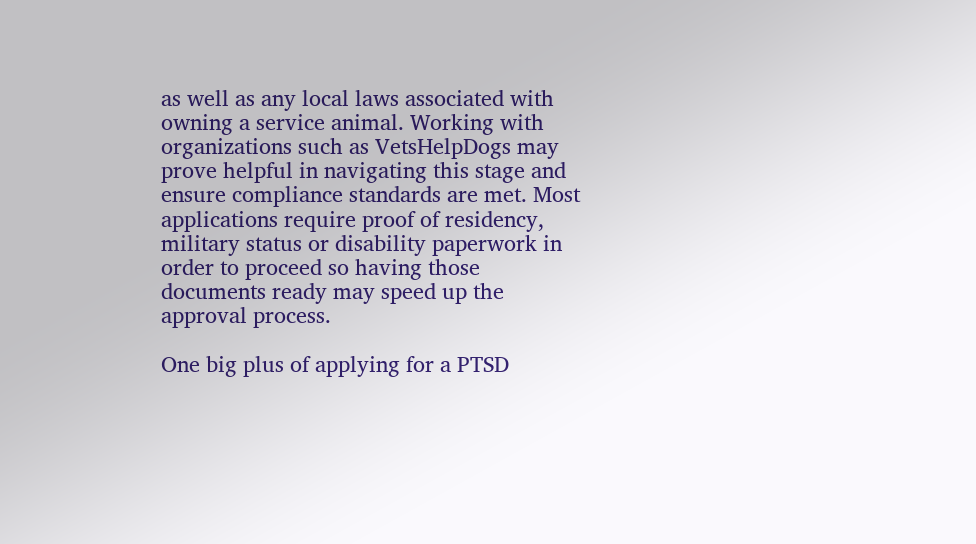as well as any local laws associated with owning a service animal. Working with organizations such as VetsHelpDogs may prove helpful in navigating this stage and ensure compliance standards are met. Most applications require proof of residency, military status or disability paperwork in order to proceed so having those documents ready may speed up the approval process.

One big plus of applying for a PTSD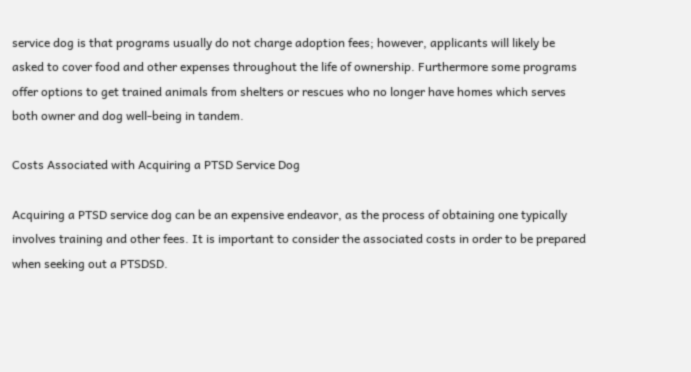service dog is that programs usually do not charge adoption fees; however, applicants will likely be asked to cover food and other expenses throughout the life of ownership. Furthermore some programs offer options to get trained animals from shelters or rescues who no longer have homes which serves both owner and dog well-being in tandem.

Costs Associated with Acquiring a PTSD Service Dog

Acquiring a PTSD service dog can be an expensive endeavor, as the process of obtaining one typically involves training and other fees. It is important to consider the associated costs in order to be prepared when seeking out a PTSDSD.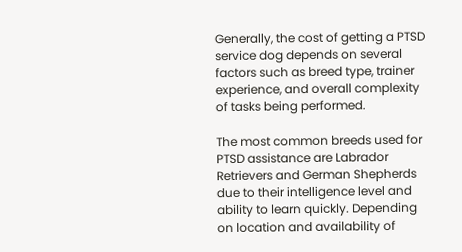Generally, the cost of getting a PTSD service dog depends on several factors such as breed type, trainer experience, and overall complexity of tasks being performed.

The most common breeds used for PTSD assistance are Labrador Retrievers and German Shepherds due to their intelligence level and ability to learn quickly. Depending on location and availability of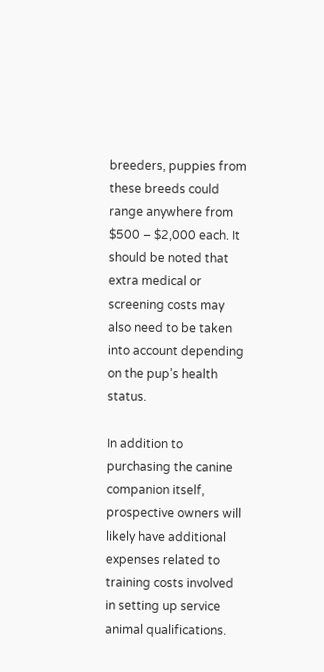breeders, puppies from these breeds could range anywhere from $500 – $2,000 each. It should be noted that extra medical or screening costs may also need to be taken into account depending on the pup’s health status.

In addition to purchasing the canine companion itself, prospective owners will likely have additional expenses related to training costs involved in setting up service animal qualifications.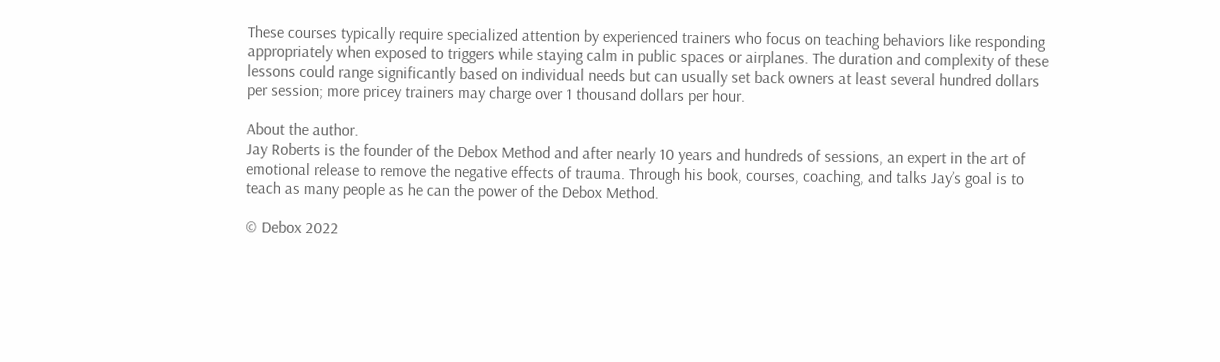These courses typically require specialized attention by experienced trainers who focus on teaching behaviors like responding appropriately when exposed to triggers while staying calm in public spaces or airplanes. The duration and complexity of these lessons could range significantly based on individual needs but can usually set back owners at least several hundred dollars per session; more pricey trainers may charge over 1 thousand dollars per hour.

About the author.
Jay Roberts is the founder of the Debox Method and after nearly 10 years and hundreds of sessions, an expert in the art of emotional release to remove the negative effects of trauma. Through his book, courses, coaching, and talks Jay’s goal is to teach as many people as he can the power of the Debox Method.

© Debox 2022